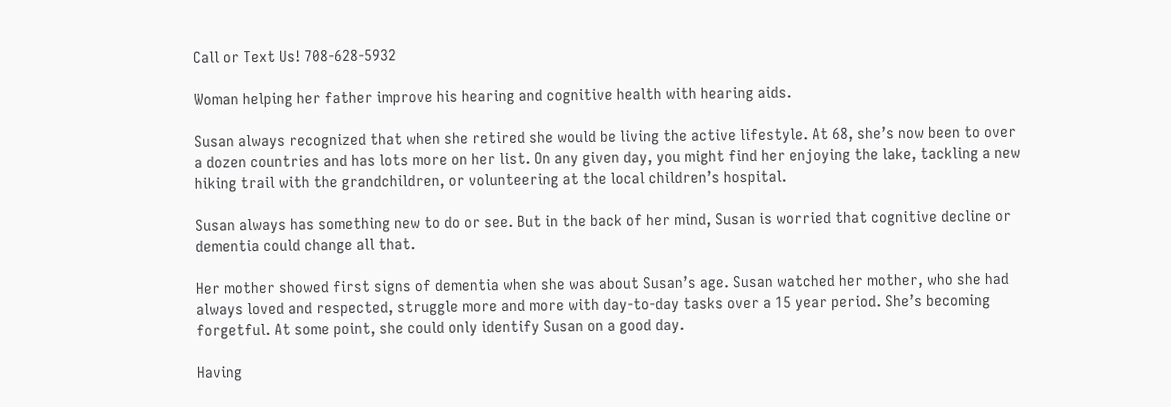Call or Text Us! 708-628-5932

Woman helping her father improve his hearing and cognitive health with hearing aids.

Susan always recognized that when she retired she would be living the active lifestyle. At 68, she’s now been to over a dozen countries and has lots more on her list. On any given day, you might find her enjoying the lake, tackling a new hiking trail with the grandchildren, or volunteering at the local children’s hospital.

Susan always has something new to do or see. But in the back of her mind, Susan is worried that cognitive decline or dementia could change all that.

Her mother showed first signs of dementia when she was about Susan’s age. Susan watched her mother, who she had always loved and respected, struggle more and more with day-to-day tasks over a 15 year period. She’s becoming forgetful. At some point, she could only identify Susan on a good day.

Having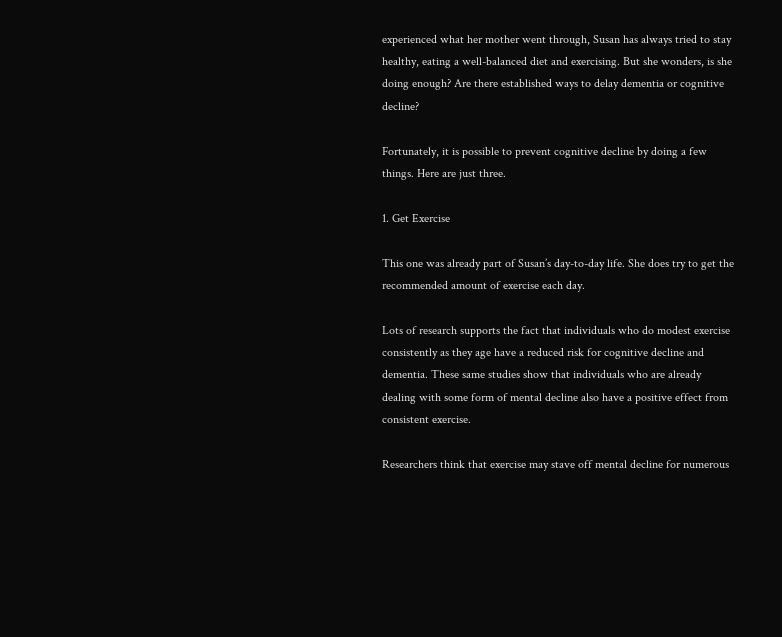experienced what her mother went through, Susan has always tried to stay healthy, eating a well-balanced diet and exercising. But she wonders, is she doing enough? Are there established ways to delay dementia or cognitive decline?

Fortunately, it is possible to prevent cognitive decline by doing a few things. Here are just three.

1. Get Exercise

This one was already part of Susan’s day-to-day life. She does try to get the recommended amount of exercise each day.

Lots of research supports the fact that individuals who do modest exercise consistently as they age have a reduced risk for cognitive decline and dementia. These same studies show that individuals who are already dealing with some form of mental decline also have a positive effect from consistent exercise.

Researchers think that exercise may stave off mental decline for numerous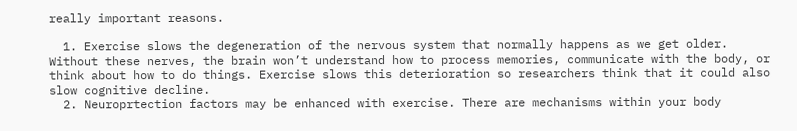really important reasons.

  1. Exercise slows the degeneration of the nervous system that normally happens as we get older. Without these nerves, the brain won’t understand how to process memories, communicate with the body, or think about how to do things. Exercise slows this deterioration so researchers think that it could also slow cognitive decline.
  2. Neuroprtection factors may be enhanced with exercise. There are mechanisms within your body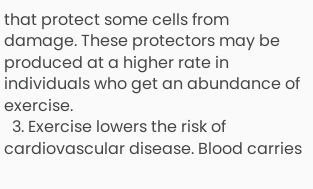that protect some cells from damage. These protectors may be produced at a higher rate in individuals who get an abundance of exercise.
  3. Exercise lowers the risk of cardiovascular disease. Blood carries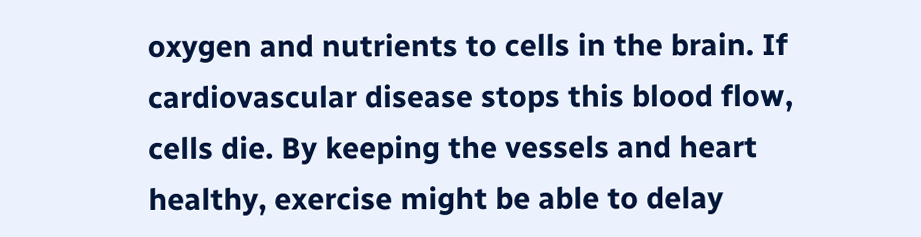oxygen and nutrients to cells in the brain. If cardiovascular disease stops this blood flow, cells die. By keeping the vessels and heart healthy, exercise might be able to delay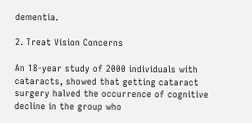dementia.

2. Treat Vision Concerns

An 18-year study of 2000 individuals with cataracts, showed that getting cataract surgery halved the occurrence of cognitive decline in the group who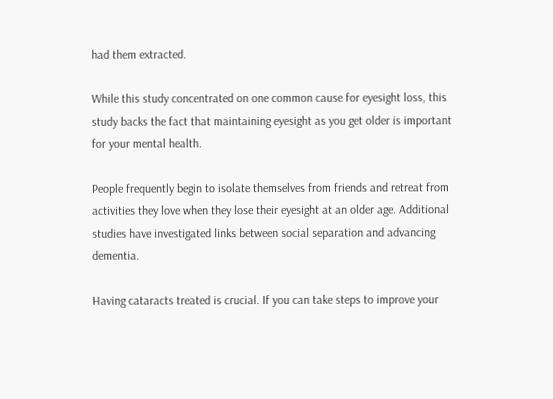had them extracted.

While this study concentrated on one common cause for eyesight loss, this study backs the fact that maintaining eyesight as you get older is important for your mental health.

People frequently begin to isolate themselves from friends and retreat from activities they love when they lose their eyesight at an older age. Additional studies have investigated links between social separation and advancing dementia.

Having cataracts treated is crucial. If you can take steps to improve your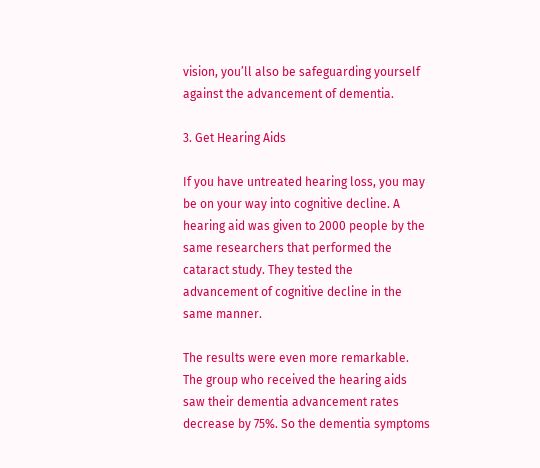vision, you’ll also be safeguarding yourself against the advancement of dementia.

3. Get Hearing Aids

If you have untreated hearing loss, you may be on your way into cognitive decline. A hearing aid was given to 2000 people by the same researchers that performed the cataract study. They tested the advancement of cognitive decline in the same manner.

The results were even more remarkable. The group who received the hearing aids saw their dementia advancement rates decrease by 75%. So the dementia symptoms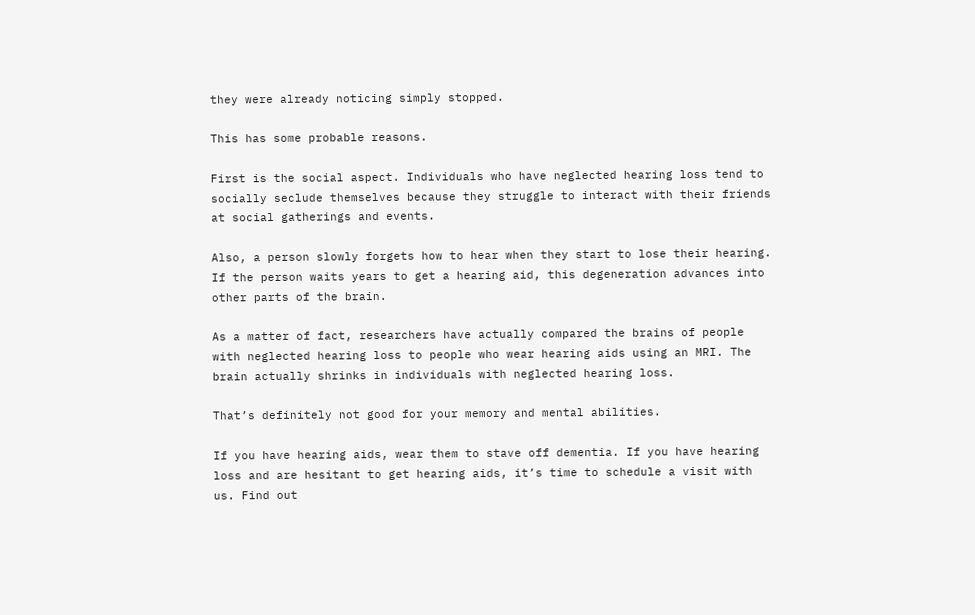they were already noticing simply stopped.

This has some probable reasons.

First is the social aspect. Individuals who have neglected hearing loss tend to socially seclude themselves because they struggle to interact with their friends at social gatherings and events.

Also, a person slowly forgets how to hear when they start to lose their hearing. If the person waits years to get a hearing aid, this degeneration advances into other parts of the brain.

As a matter of fact, researchers have actually compared the brains of people with neglected hearing loss to people who wear hearing aids using an MRI. The brain actually shrinks in individuals with neglected hearing loss.

That’s definitely not good for your memory and mental abilities.

If you have hearing aids, wear them to stave off dementia. If you have hearing loss and are hesitant to get hearing aids, it’s time to schedule a visit with us. Find out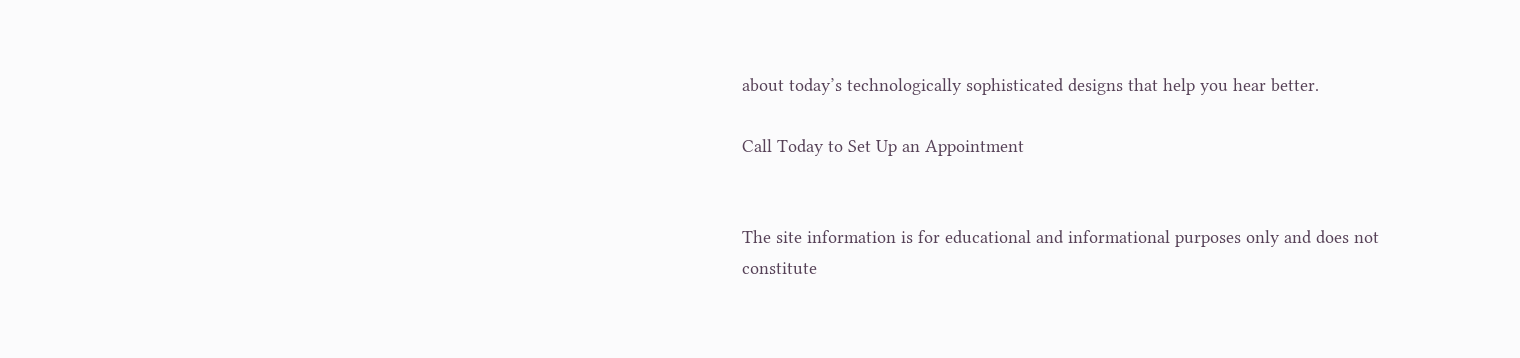about today’s technologically sophisticated designs that help you hear better.

Call Today to Set Up an Appointment


The site information is for educational and informational purposes only and does not constitute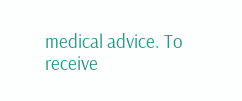medical advice. To receive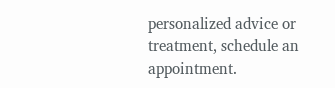personalized advice or treatment, schedule an appointment.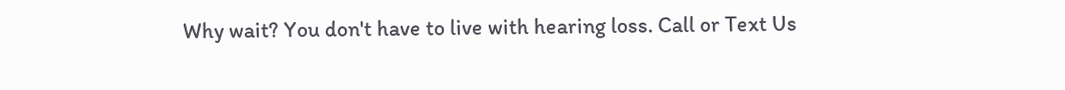Why wait? You don't have to live with hearing loss. Call or Text Us